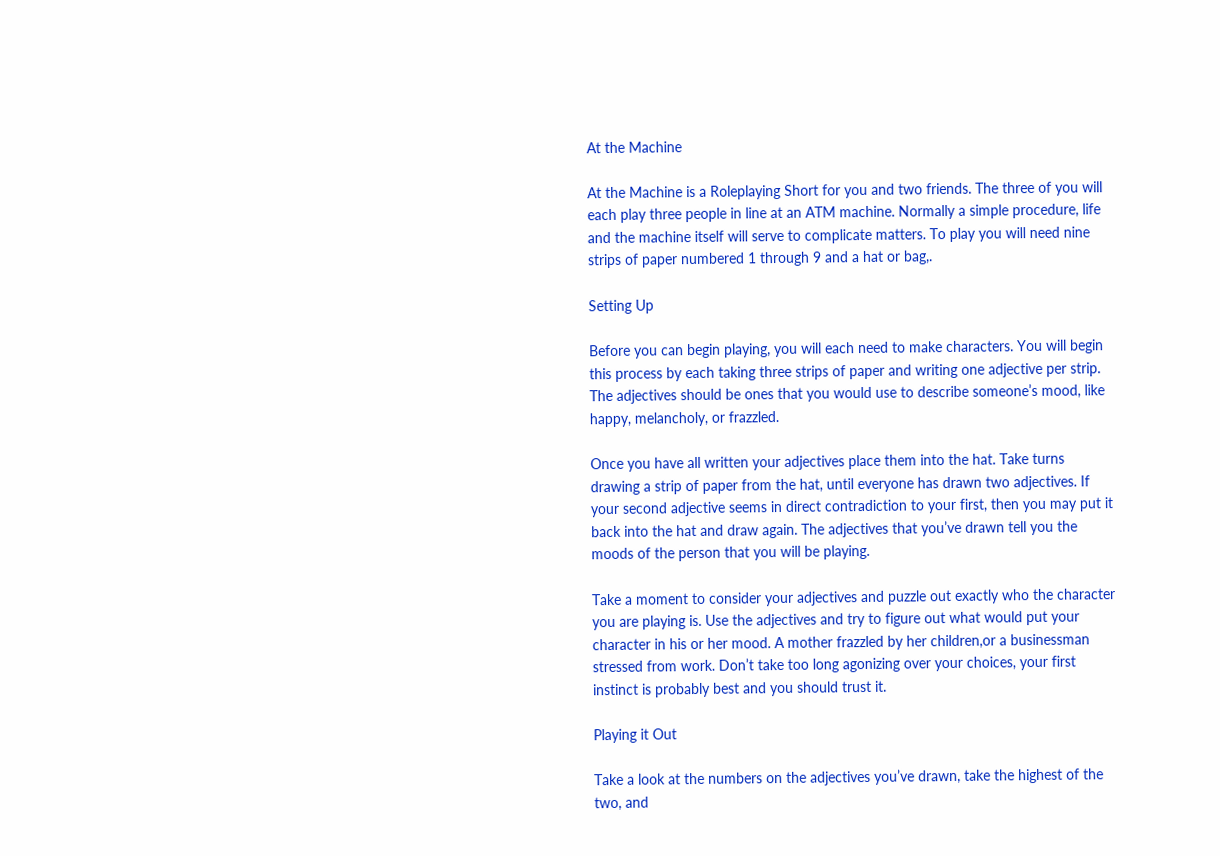At the Machine

At the Machine is a Roleplaying Short for you and two friends. The three of you will each play three people in line at an ATM machine. Normally a simple procedure, life and the machine itself will serve to complicate matters. To play you will need nine strips of paper numbered 1 through 9 and a hat or bag,.

Setting Up

Before you can begin playing, you will each need to make characters. You will begin this process by each taking three strips of paper and writing one adjective per strip. The adjectives should be ones that you would use to describe someone’s mood, like happy, melancholy, or frazzled.

Once you have all written your adjectives place them into the hat. Take turns drawing a strip of paper from the hat, until everyone has drawn two adjectives. If your second adjective seems in direct contradiction to your first, then you may put it back into the hat and draw again. The adjectives that you’ve drawn tell you the moods of the person that you will be playing.

Take a moment to consider your adjectives and puzzle out exactly who the character you are playing is. Use the adjectives and try to figure out what would put your character in his or her mood. A mother frazzled by her children,or a businessman stressed from work. Don’t take too long agonizing over your choices, your first instinct is probably best and you should trust it.

Playing it Out

Take a look at the numbers on the adjectives you’ve drawn, take the highest of the two, and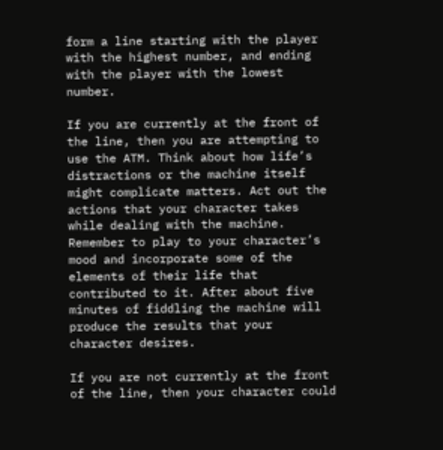form a line starting with the player with the highest number, and ending with the player with the lowest number.

If you are currently at the front of the line, then you are attempting to use the ATM. Think about how life’s distractions or the machine itself might complicate matters. Act out the actions that your character takes while dealing with the machine. Remember to play to your character’s mood and incorporate some of the elements of their life that contributed to it. After about five minutes of fiddling the machine will produce the results that your character desires.

If you are not currently at the front of the line, then your character could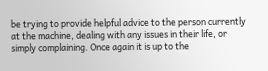be trying to provide helpful advice to the person currently at the machine, dealing with any issues in their life, or simply complaining. Once again it is up to the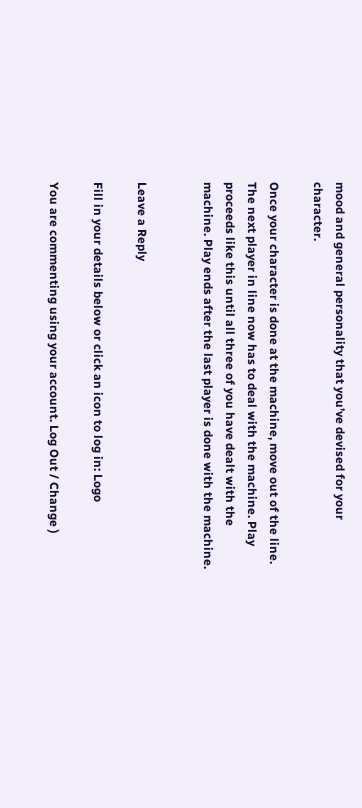mood and general personality that you’ve devised for your character.

Once your character is done at the machine, move out of the line. The next player in line now has to deal with the machine. Play proceeds like this until all three of you have dealt with the machine. Play ends after the last player is done with the machine.


Leave a Reply

Fill in your details below or click an icon to log in: Logo

You are commenting using your account. Log Out / Change )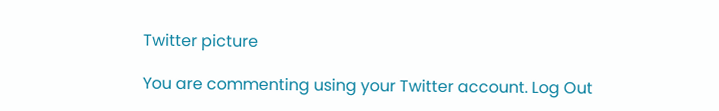Twitter picture

You are commenting using your Twitter account. Log Out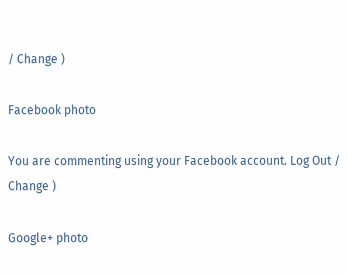/ Change )

Facebook photo

You are commenting using your Facebook account. Log Out / Change )

Google+ photo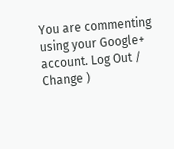You are commenting using your Google+ account. Log Out / Change )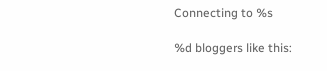Connecting to %s

%d bloggers like this: